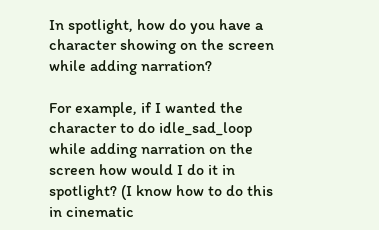In spotlight, how do you have a character showing on the screen while adding narration?

For example, if I wanted the character to do idle_sad_loop while adding narration on the screen how would I do it in spotlight? (I know how to do this in cinematic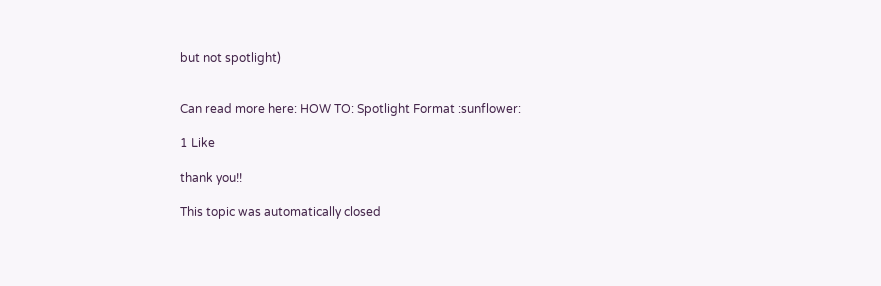but not spotlight)


Can read more here: HOW TO: Spotlight Format :sunflower:

1 Like

thank you!!

This topic was automatically closed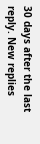30 days after the last reply. New replies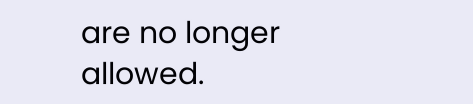are no longer allowed.